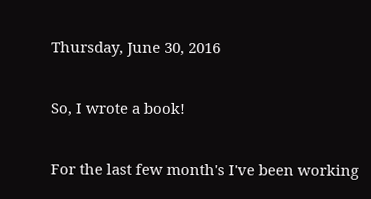Thursday, June 30, 2016

So, I wrote a book!

For the last few month's I've been working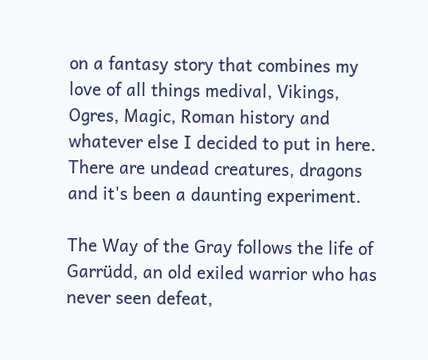on a fantasy story that combines my love of all things medival, Vikings, Ogres, Magic, Roman history and whatever else I decided to put in here. There are undead creatures, dragons and it's been a daunting experiment.

The Way of the Gray follows the life of Garrüdd, an old exiled warrior who has never seen defeat,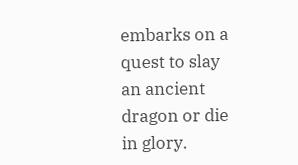embarks on a quest to slay an ancient dragon or die in glory.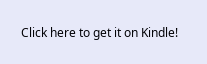Click here to get it on Kindle!